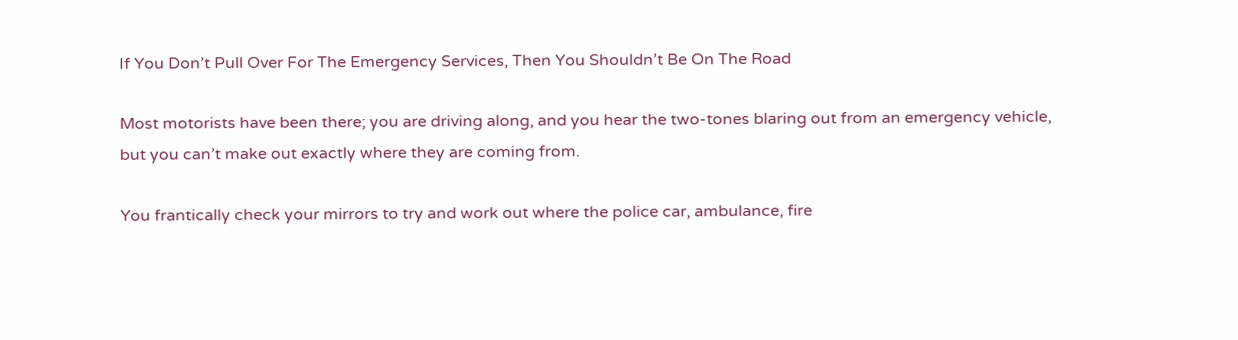If You Don’t Pull Over For The Emergency Services, Then You Shouldn’t Be On The Road

Most motorists have been there; you are driving along, and you hear the two-tones blaring out from an emergency vehicle, but you can’t make out exactly where they are coming from.

You frantically check your mirrors to try and work out where the police car, ambulance, fire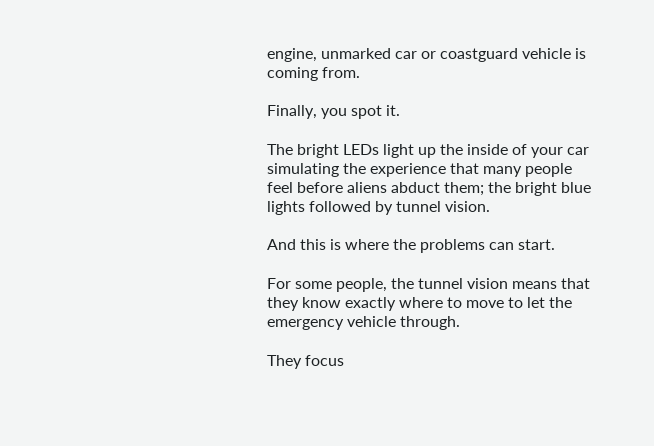engine, unmarked car or coastguard vehicle is coming from.

Finally, you spot it.

The bright LEDs light up the inside of your car simulating the experience that many people feel before aliens abduct them; the bright blue lights followed by tunnel vision.

And this is where the problems can start.

For some people, the tunnel vision means that they know exactly where to move to let the emergency vehicle through.

They focus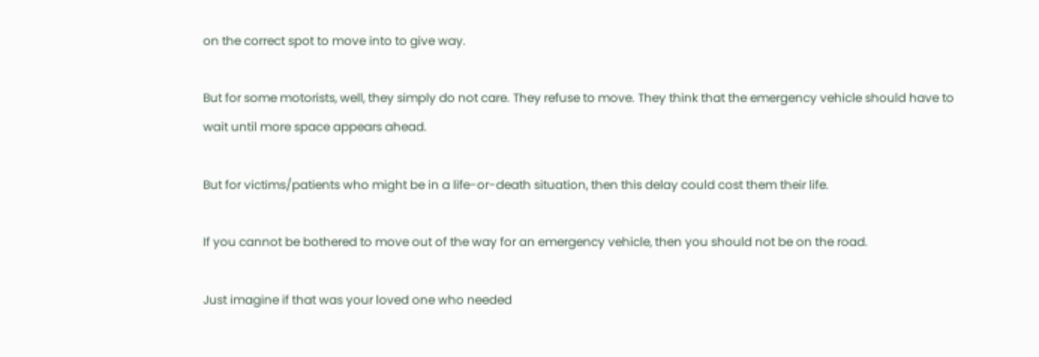on the correct spot to move into to give way.

But for some motorists, well, they simply do not care. They refuse to move. They think that the emergency vehicle should have to wait until more space appears ahead.

But for victims/patients who might be in a life-or-death situation, then this delay could cost them their life.

If you cannot be bothered to move out of the way for an emergency vehicle, then you should not be on the road.

Just imagine if that was your loved one who needed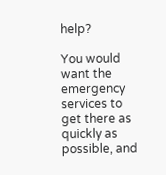help?

You would want the emergency services to get there as quickly as possible, and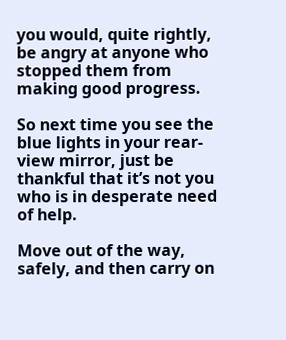you would, quite rightly, be angry at anyone who stopped them from making good progress.

So next time you see the blue lights in your rear-view mirror, just be thankful that it’s not you who is in desperate need of help.

Move out of the way, safely, and then carry on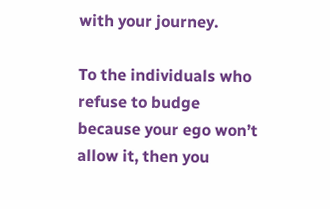with your journey.

To the individuals who refuse to budge because your ego won’t allow it, then you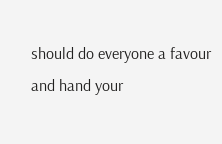should do everyone a favour and hand your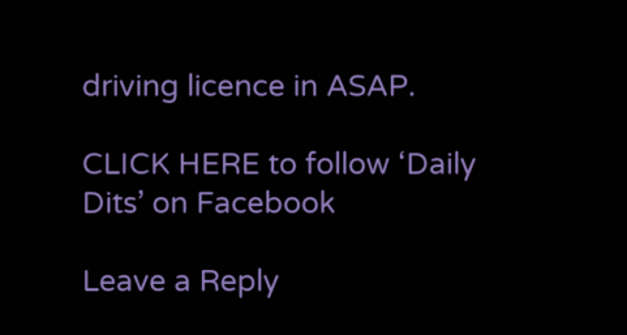driving licence in ASAP.

CLICK HERE to follow ‘Daily Dits’ on Facebook

Leave a Reply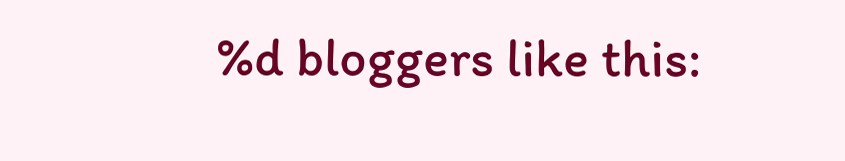%d bloggers like this: